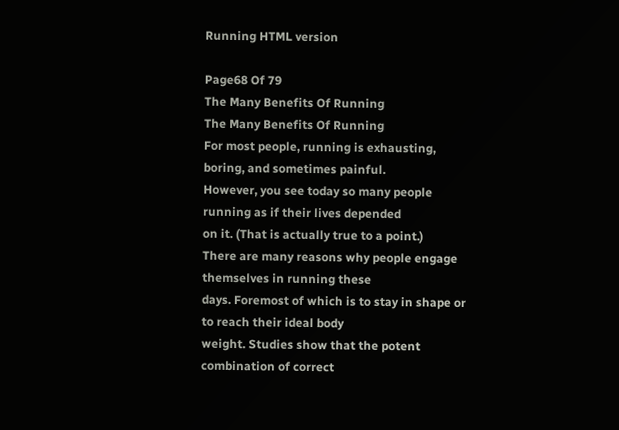Running HTML version

Page68 Of 79
The Many Benefits Of Running
The Many Benefits Of Running
For most people, running is exhausting, boring, and sometimes painful.
However, you see today so many people running as if their lives depended
on it. (That is actually true to a point.)
There are many reasons why people engage themselves in running these
days. Foremost of which is to stay in shape or to reach their ideal body
weight. Studies show that the potent combination of correct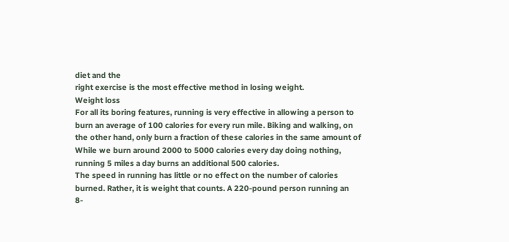diet and the
right exercise is the most effective method in losing weight.
Weight loss
For all its boring features, running is very effective in allowing a person to
burn an average of 100 calories for every run mile. Biking and walking, on
the other hand, only burn a fraction of these calories in the same amount of
While we burn around 2000 to 5000 calories every day doing nothing,
running 5 miles a day burns an additional 500 calories.
The speed in running has little or no effect on the number of calories
burned. Rather, it is weight that counts. A 220-pound person running an
8-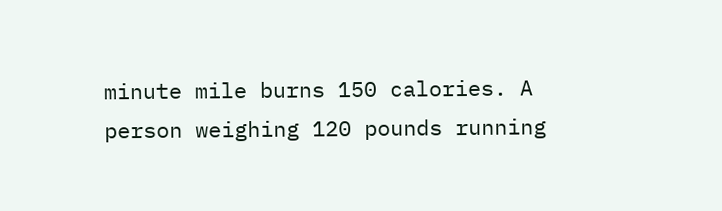minute mile burns 150 calories. A person weighing 120 pounds running